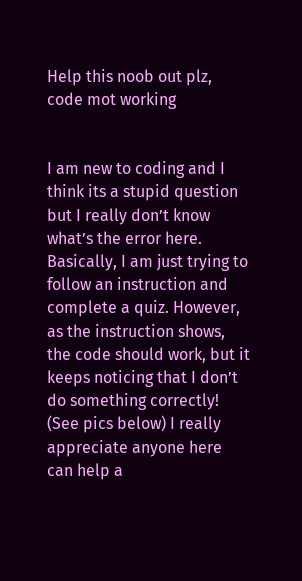Help this noob out plz, code mot working


I am new to coding and I think its a stupid question but I really don’t know what’s the error here. Basically, I am just trying to follow an instruction and complete a quiz. However, as the instruction shows, the code should work, but it keeps noticing that I don’t do something correctly! (See pics below) I really appreciate anyone here can help a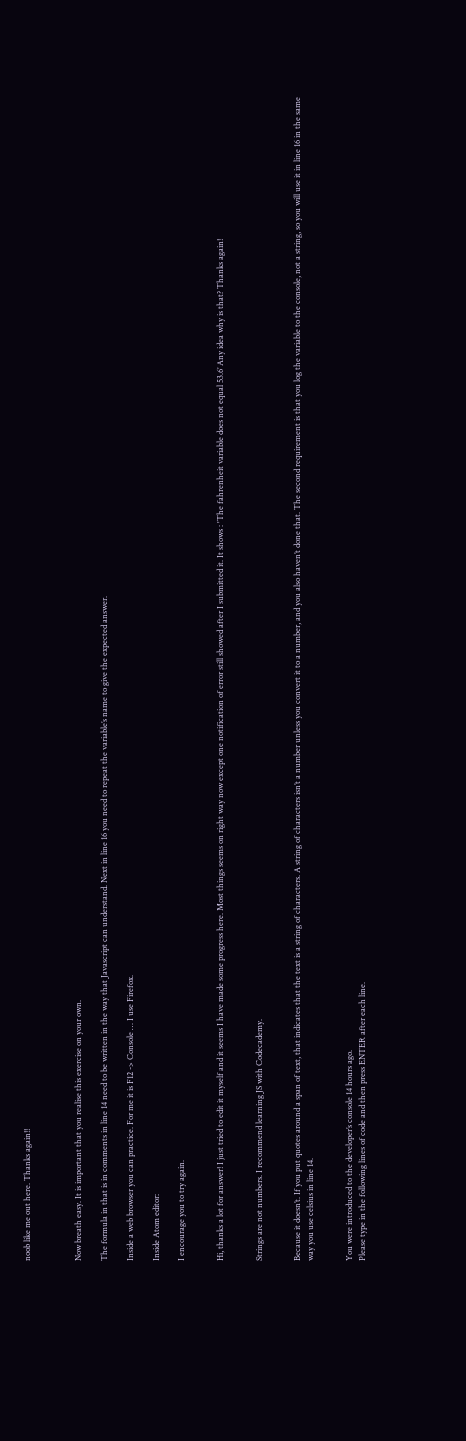noob like me out here. Thanks again!!



Now breath easy. It is important that you realise this exercise on your own.

The formula in that is in comments in line 14 need to be written in the way that Javascript can understand. Next in line 16 you need to repeat the variable’s name to give the expected answer.

Inside a web browser you can practice. For me it is F12 -> Console … I use Firefox.

Inside Atom editor:

I encourage you to try again.


Hi, thanks a lot for answer! I just tried to edit it myself and it seems I have made some progress here. Most things seems on right way now except one notification of error still showed after I submitted it. It shows : 'The fahrenheit variable does not equal 53.6’ Any idea why is that? Thanks again!


Strings are not numbers. I recommend learning JS with Codecademy.


Because it doesn’t. If you put quotes around a span of text, that indicates that the text is a string of characters. A string of characters isn’t a number unless you convert it to a number, and you also haven’t done that. The second requirement is that you log the variable to the console, not a string, so you will use it in line 16 in the same way you use celsius in line 14.


You were introduced to the developer’s console 14 hours ago.
Please type in the following lines of code and then press ENTER after each line.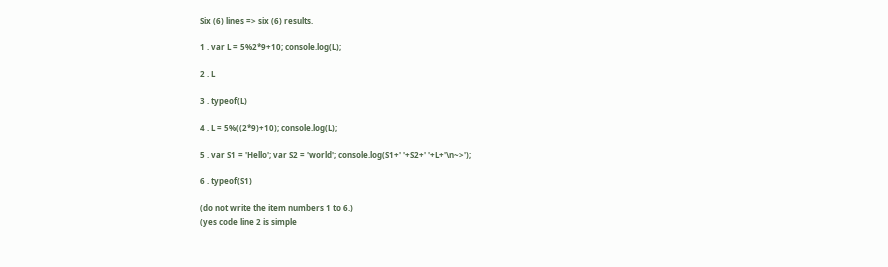Six (6) lines => six (6) results.

1 . var L = 5%2*9+10; console.log(L);

2 . L

3 . typeof(L)

4 . L = 5%((2*9)+10); console.log(L);

5 . var S1 = 'Hello'; var S2 = 'world'; console.log(S1+' '+S2+' '+L+'\n~>');

6 . typeof(S1)

(do not write the item numbers 1 to 6.)
(yes code line 2 is simple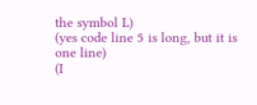the symbol L)
(yes code line 5 is long, but it is one line)
(I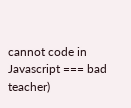cannot code in Javascript === bad teacher)